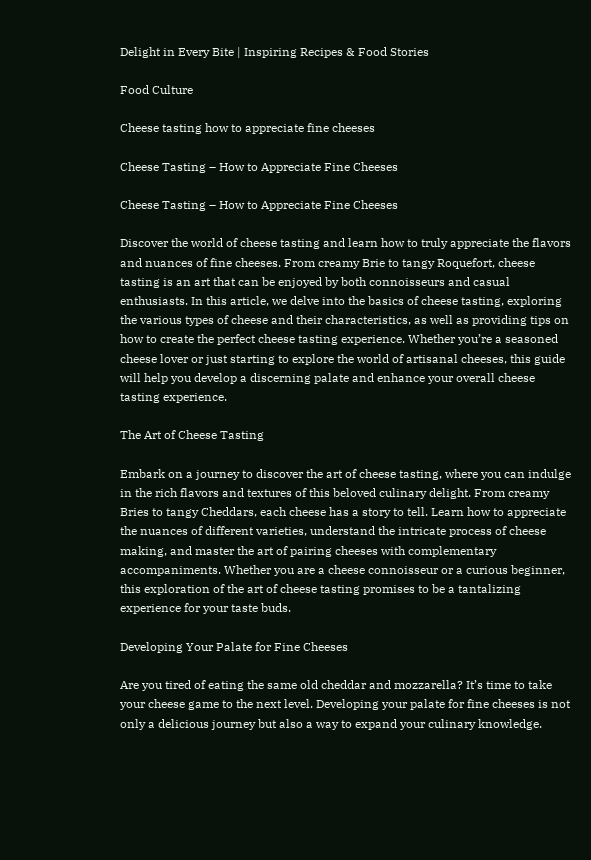Delight in Every Bite | Inspiring Recipes & Food Stories

Food Culture

Cheese tasting how to appreciate fine cheeses

Cheese Tasting – How to Appreciate Fine Cheeses

Cheese Tasting – How to Appreciate Fine Cheeses

Discover the world of cheese tasting and learn how to truly appreciate the flavors and nuances of fine cheeses. From creamy Brie to tangy Roquefort, cheese tasting is an art that can be enjoyed by both connoisseurs and casual enthusiasts. In this article, we delve into the basics of cheese tasting, exploring the various types of cheese and their characteristics, as well as providing tips on how to create the perfect cheese tasting experience. Whether you’re a seasoned cheese lover or just starting to explore the world of artisanal cheeses, this guide will help you develop a discerning palate and enhance your overall cheese tasting experience.

The Art of Cheese Tasting

Embark on a journey to discover the art of cheese tasting, where you can indulge in the rich flavors and textures of this beloved culinary delight. From creamy Bries to tangy Cheddars, each cheese has a story to tell. Learn how to appreciate the nuances of different varieties, understand the intricate process of cheese making, and master the art of pairing cheeses with complementary accompaniments. Whether you are a cheese connoisseur or a curious beginner, this exploration of the art of cheese tasting promises to be a tantalizing experience for your taste buds.

Developing Your Palate for Fine Cheeses

Are you tired of eating the same old cheddar and mozzarella? It’s time to take your cheese game to the next level. Developing your palate for fine cheeses is not only a delicious journey but also a way to expand your culinary knowledge.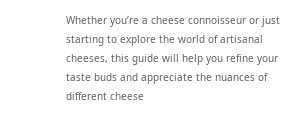Whether you’re a cheese connoisseur or just starting to explore the world of artisanal cheeses, this guide will help you refine your taste buds and appreciate the nuances of different cheese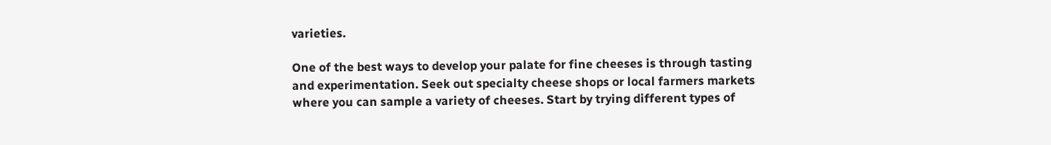varieties.

One of the best ways to develop your palate for fine cheeses is through tasting and experimentation. Seek out specialty cheese shops or local farmers markets where you can sample a variety of cheeses. Start by trying different types of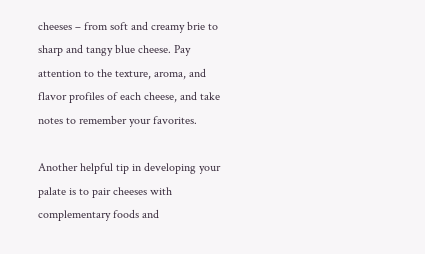cheeses – from soft and creamy brie to sharp and tangy blue cheese. Pay attention to the texture, aroma, and flavor profiles of each cheese, and take notes to remember your favorites.

Another helpful tip in developing your palate is to pair cheeses with complementary foods and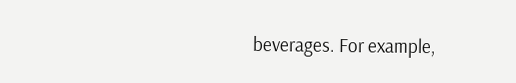beverages. For example,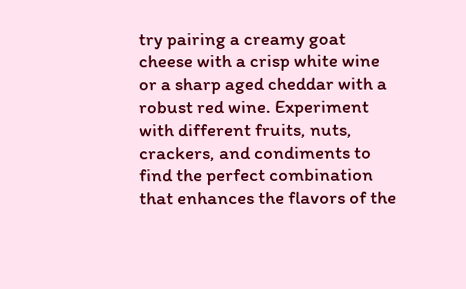try pairing a creamy goat cheese with a crisp white wine or a sharp aged cheddar with a robust red wine. Experiment with different fruits, nuts, crackers, and condiments to find the perfect combination that enhances the flavors of the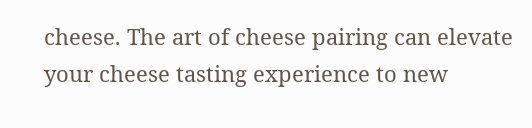cheese. The art of cheese pairing can elevate your cheese tasting experience to new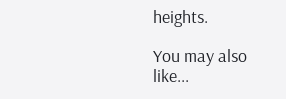heights.

You may also like...